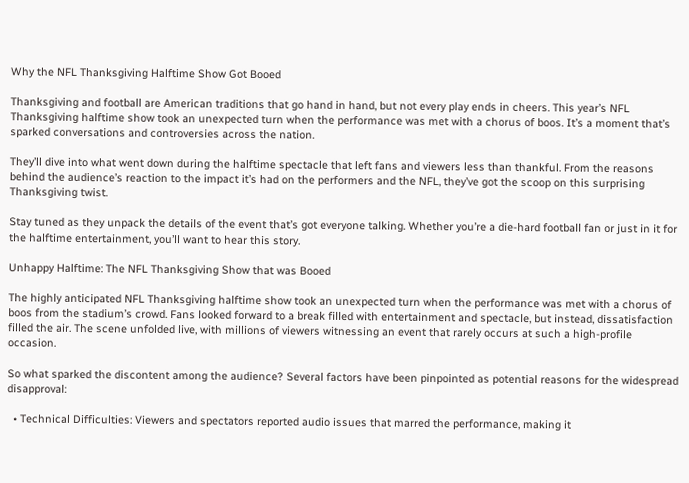Why the NFL Thanksgiving Halftime Show Got Booed

Thanksgiving and football are American traditions that go hand in hand, but not every play ends in cheers. This year’s NFL Thanksgiving halftime show took an unexpected turn when the performance was met with a chorus of boos. It’s a moment that’s sparked conversations and controversies across the nation.

They’ll dive into what went down during the halftime spectacle that left fans and viewers less than thankful. From the reasons behind the audience’s reaction to the impact it’s had on the performers and the NFL, they’ve got the scoop on this surprising Thanksgiving twist.

Stay tuned as they unpack the details of the event that’s got everyone talking. Whether you’re a die-hard football fan or just in it for the halftime entertainment, you’ll want to hear this story.

Unhappy Halftime: The NFL Thanksgiving Show that was Booed

The highly anticipated NFL Thanksgiving halftime show took an unexpected turn when the performance was met with a chorus of boos from the stadium’s crowd. Fans looked forward to a break filled with entertainment and spectacle, but instead, dissatisfaction filled the air. The scene unfolded live, with millions of viewers witnessing an event that rarely occurs at such a high-profile occasion.

So what sparked the discontent among the audience? Several factors have been pinpointed as potential reasons for the widespread disapproval:

  • Technical Difficulties: Viewers and spectators reported audio issues that marred the performance, making it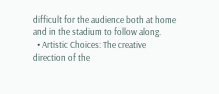difficult for the audience both at home and in the stadium to follow along.
  • Artistic Choices: The creative direction of the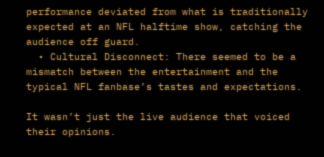performance deviated from what is traditionally expected at an NFL halftime show, catching the audience off guard.
  • Cultural Disconnect: There seemed to be a mismatch between the entertainment and the typical NFL fanbase’s tastes and expectations.

It wasn’t just the live audience that voiced their opinions.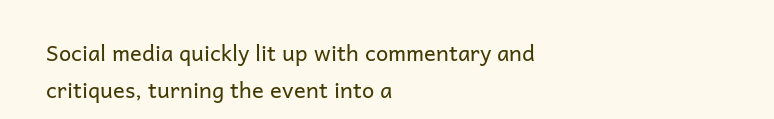Social media quickly lit up with commentary and critiques, turning the event into a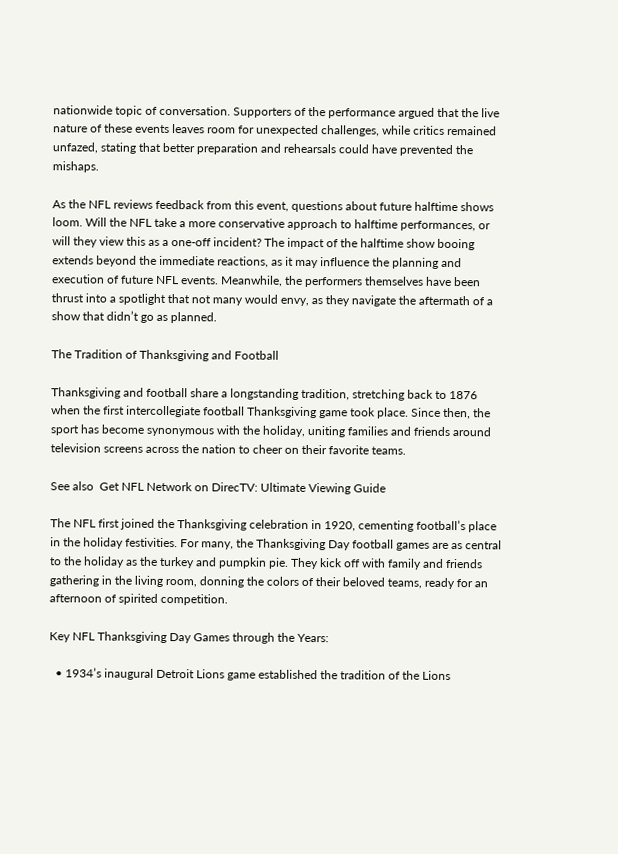nationwide topic of conversation. Supporters of the performance argued that the live nature of these events leaves room for unexpected challenges, while critics remained unfazed, stating that better preparation and rehearsals could have prevented the mishaps.

As the NFL reviews feedback from this event, questions about future halftime shows loom. Will the NFL take a more conservative approach to halftime performances, or will they view this as a one-off incident? The impact of the halftime show booing extends beyond the immediate reactions, as it may influence the planning and execution of future NFL events. Meanwhile, the performers themselves have been thrust into a spotlight that not many would envy, as they navigate the aftermath of a show that didn’t go as planned.

The Tradition of Thanksgiving and Football

Thanksgiving and football share a longstanding tradition, stretching back to 1876 when the first intercollegiate football Thanksgiving game took place. Since then, the sport has become synonymous with the holiday, uniting families and friends around television screens across the nation to cheer on their favorite teams.

See also  Get NFL Network on DirecTV: Ultimate Viewing Guide

The NFL first joined the Thanksgiving celebration in 1920, cementing football’s place in the holiday festivities. For many, the Thanksgiving Day football games are as central to the holiday as the turkey and pumpkin pie. They kick off with family and friends gathering in the living room, donning the colors of their beloved teams, ready for an afternoon of spirited competition.

Key NFL Thanksgiving Day Games through the Years:

  • 1934’s inaugural Detroit Lions game established the tradition of the Lions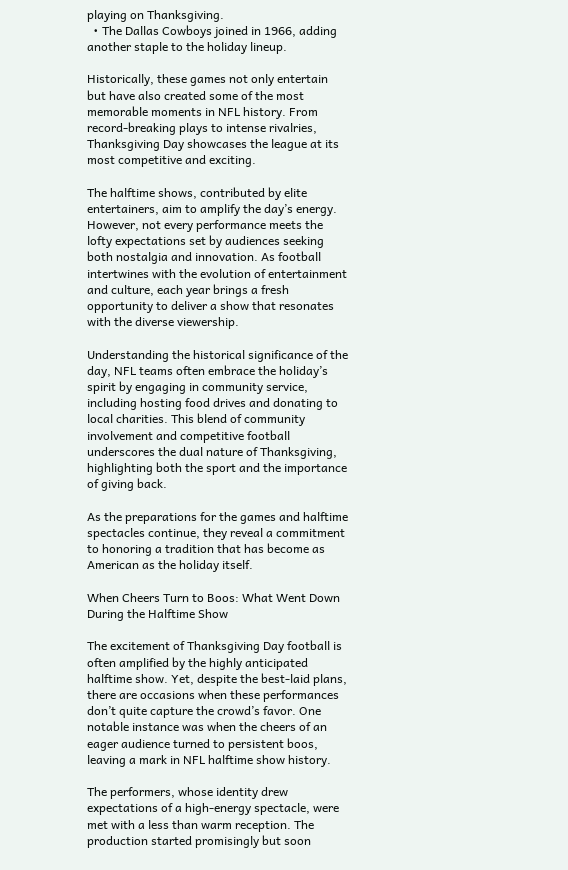playing on Thanksgiving.
  • The Dallas Cowboys joined in 1966, adding another staple to the holiday lineup.

Historically, these games not only entertain but have also created some of the most memorable moments in NFL history. From record-breaking plays to intense rivalries, Thanksgiving Day showcases the league at its most competitive and exciting.

The halftime shows, contributed by elite entertainers, aim to amplify the day’s energy. However, not every performance meets the lofty expectations set by audiences seeking both nostalgia and innovation. As football intertwines with the evolution of entertainment and culture, each year brings a fresh opportunity to deliver a show that resonates with the diverse viewership.

Understanding the historical significance of the day, NFL teams often embrace the holiday’s spirit by engaging in community service, including hosting food drives and donating to local charities. This blend of community involvement and competitive football underscores the dual nature of Thanksgiving, highlighting both the sport and the importance of giving back.

As the preparations for the games and halftime spectacles continue, they reveal a commitment to honoring a tradition that has become as American as the holiday itself.

When Cheers Turn to Boos: What Went Down During the Halftime Show

The excitement of Thanksgiving Day football is often amplified by the highly anticipated halftime show. Yet, despite the best-laid plans, there are occasions when these performances don’t quite capture the crowd’s favor. One notable instance was when the cheers of an eager audience turned to persistent boos, leaving a mark in NFL halftime show history.

The performers, whose identity drew expectations of a high-energy spectacle, were met with a less than warm reception. The production started promisingly but soon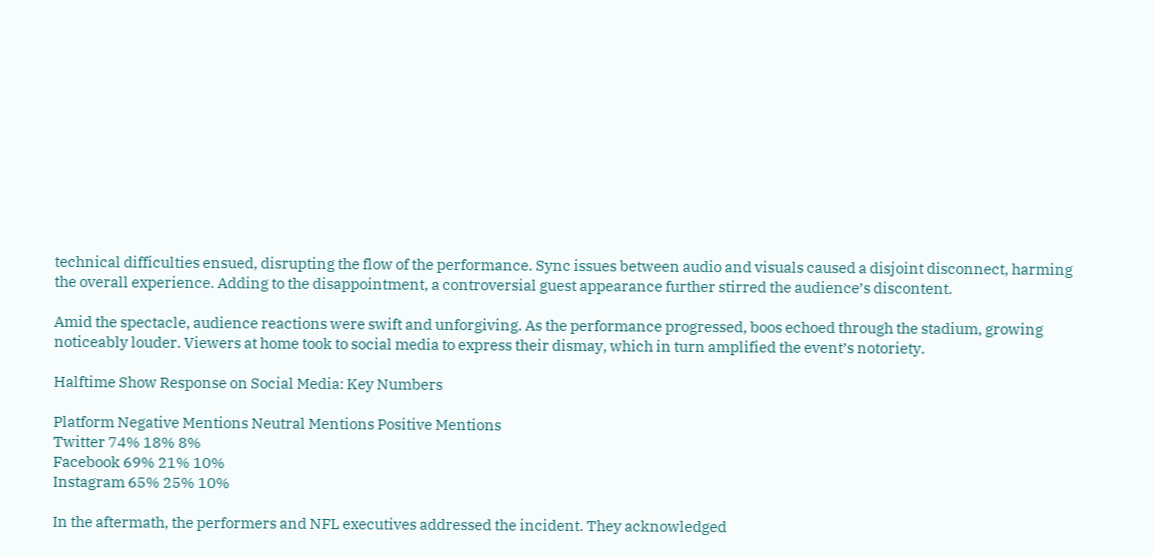technical difficulties ensued, disrupting the flow of the performance. Sync issues between audio and visuals caused a disjoint disconnect, harming the overall experience. Adding to the disappointment, a controversial guest appearance further stirred the audience’s discontent.

Amid the spectacle, audience reactions were swift and unforgiving. As the performance progressed, boos echoed through the stadium, growing noticeably louder. Viewers at home took to social media to express their dismay, which in turn amplified the event’s notoriety.

Halftime Show Response on Social Media: Key Numbers

Platform Negative Mentions Neutral Mentions Positive Mentions
Twitter 74% 18% 8%
Facebook 69% 21% 10%
Instagram 65% 25% 10%

In the aftermath, the performers and NFL executives addressed the incident. They acknowledged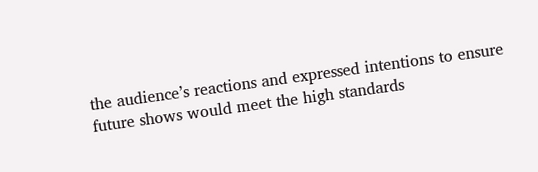the audience’s reactions and expressed intentions to ensure future shows would meet the high standards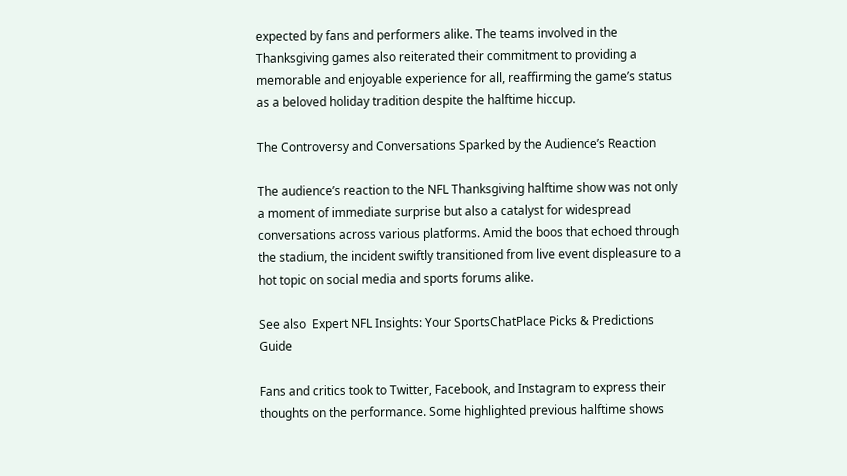expected by fans and performers alike. The teams involved in the Thanksgiving games also reiterated their commitment to providing a memorable and enjoyable experience for all, reaffirming the game’s status as a beloved holiday tradition despite the halftime hiccup.

The Controversy and Conversations Sparked by the Audience’s Reaction

The audience’s reaction to the NFL Thanksgiving halftime show was not only a moment of immediate surprise but also a catalyst for widespread conversations across various platforms. Amid the boos that echoed through the stadium, the incident swiftly transitioned from live event displeasure to a hot topic on social media and sports forums alike.

See also  Expert NFL Insights: Your SportsChatPlace Picks & Predictions Guide

Fans and critics took to Twitter, Facebook, and Instagram to express their thoughts on the performance. Some highlighted previous halftime shows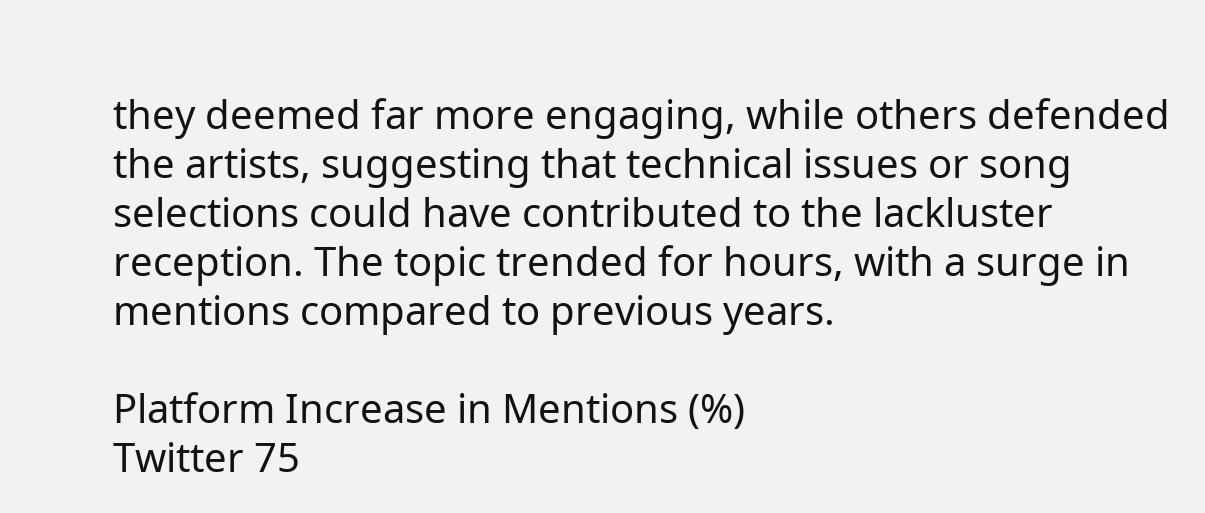they deemed far more engaging, while others defended the artists, suggesting that technical issues or song selections could have contributed to the lackluster reception. The topic trended for hours, with a surge in mentions compared to previous years.

Platform Increase in Mentions (%)
Twitter 75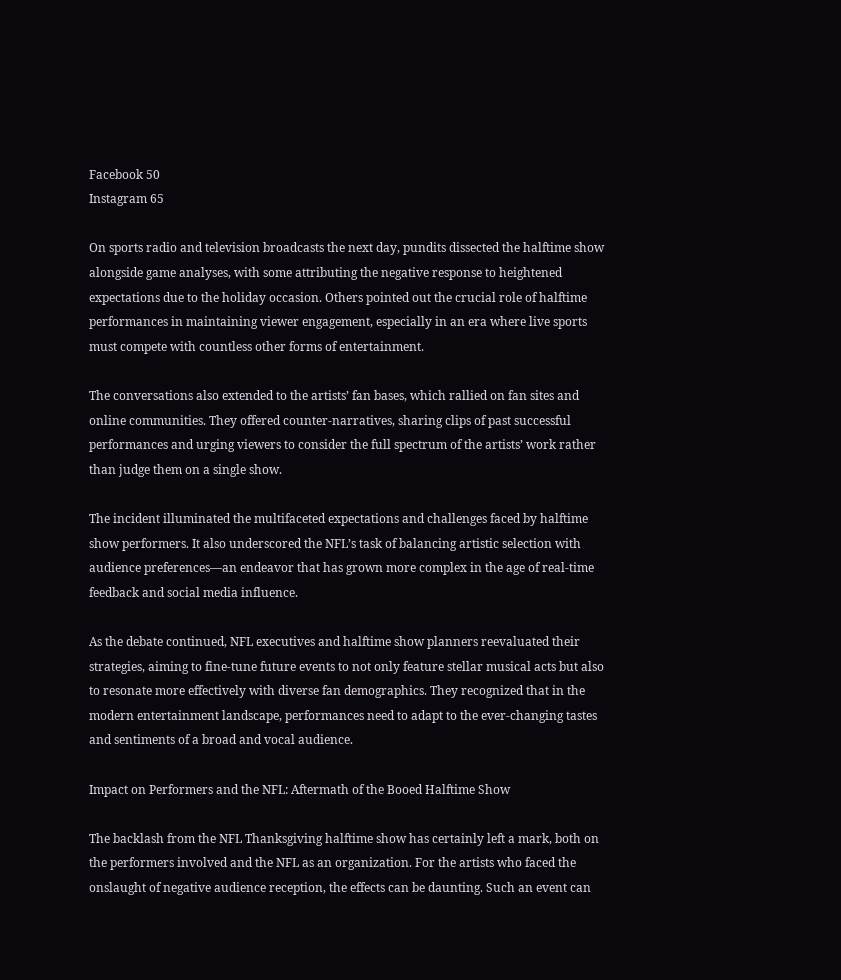Facebook 50
Instagram 65

On sports radio and television broadcasts the next day, pundits dissected the halftime show alongside game analyses, with some attributing the negative response to heightened expectations due to the holiday occasion. Others pointed out the crucial role of halftime performances in maintaining viewer engagement, especially in an era where live sports must compete with countless other forms of entertainment.

The conversations also extended to the artists’ fan bases, which rallied on fan sites and online communities. They offered counter-narratives, sharing clips of past successful performances and urging viewers to consider the full spectrum of the artists’ work rather than judge them on a single show.

The incident illuminated the multifaceted expectations and challenges faced by halftime show performers. It also underscored the NFL’s task of balancing artistic selection with audience preferences—an endeavor that has grown more complex in the age of real-time feedback and social media influence.

As the debate continued, NFL executives and halftime show planners reevaluated their strategies, aiming to fine-tune future events to not only feature stellar musical acts but also to resonate more effectively with diverse fan demographics. They recognized that in the modern entertainment landscape, performances need to adapt to the ever-changing tastes and sentiments of a broad and vocal audience.

Impact on Performers and the NFL: Aftermath of the Booed Halftime Show

The backlash from the NFL Thanksgiving halftime show has certainly left a mark, both on the performers involved and the NFL as an organization. For the artists who faced the onslaught of negative audience reception, the effects can be daunting. Such an event can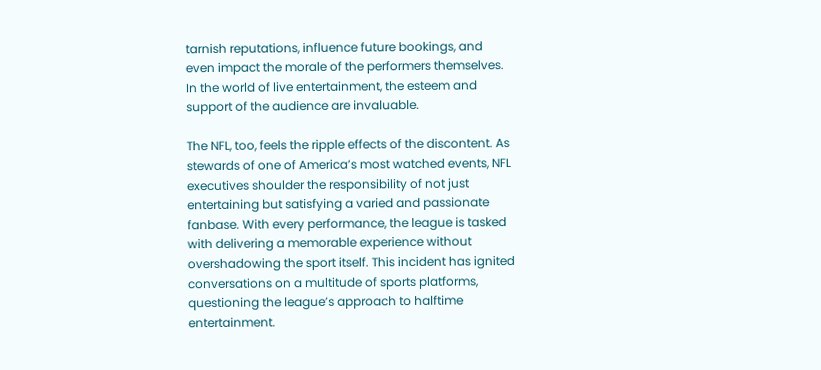tarnish reputations, influence future bookings, and even impact the morale of the performers themselves. In the world of live entertainment, the esteem and support of the audience are invaluable.

The NFL, too, feels the ripple effects of the discontent. As stewards of one of America’s most watched events, NFL executives shoulder the responsibility of not just entertaining but satisfying a varied and passionate fanbase. With every performance, the league is tasked with delivering a memorable experience without overshadowing the sport itself. This incident has ignited conversations on a multitude of sports platforms, questioning the league’s approach to halftime entertainment.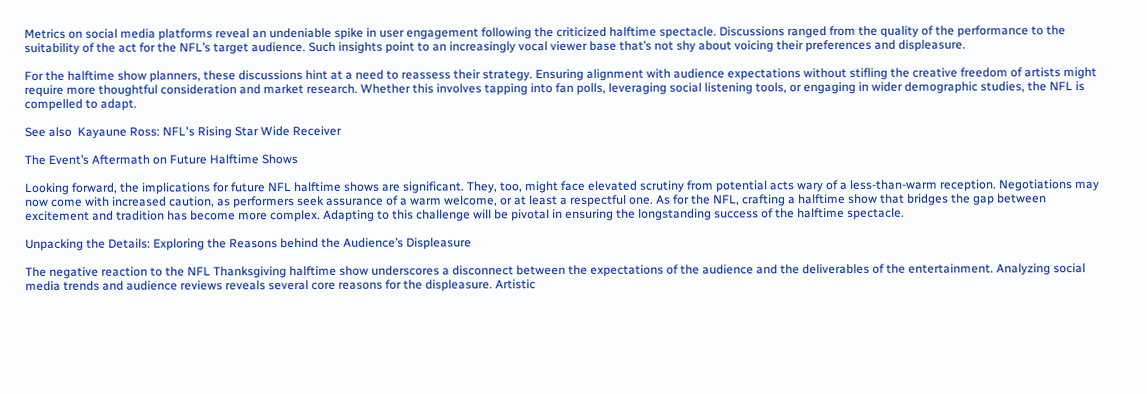Metrics on social media platforms reveal an undeniable spike in user engagement following the criticized halftime spectacle. Discussions ranged from the quality of the performance to the suitability of the act for the NFL’s target audience. Such insights point to an increasingly vocal viewer base that’s not shy about voicing their preferences and displeasure.

For the halftime show planners, these discussions hint at a need to reassess their strategy. Ensuring alignment with audience expectations without stifling the creative freedom of artists might require more thoughtful consideration and market research. Whether this involves tapping into fan polls, leveraging social listening tools, or engaging in wider demographic studies, the NFL is compelled to adapt.

See also  Kayaune Ross: NFL's Rising Star Wide Receiver

The Event’s Aftermath on Future Halftime Shows

Looking forward, the implications for future NFL halftime shows are significant. They, too, might face elevated scrutiny from potential acts wary of a less-than-warm reception. Negotiations may now come with increased caution, as performers seek assurance of a warm welcome, or at least a respectful one. As for the NFL, crafting a halftime show that bridges the gap between excitement and tradition has become more complex. Adapting to this challenge will be pivotal in ensuring the longstanding success of the halftime spectacle.

Unpacking the Details: Exploring the Reasons behind the Audience’s Displeasure

The negative reaction to the NFL Thanksgiving halftime show underscores a disconnect between the expectations of the audience and the deliverables of the entertainment. Analyzing social media trends and audience reviews reveals several core reasons for the displeasure. Artistic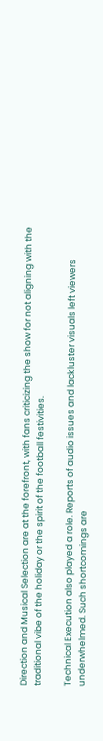Direction and Musical Selection are at the forefront, with fans criticizing the show for not aligning with the traditional vibe of the holiday or the spirit of the football festivities.

Technical Execution also played a role. Reports of audio issues and lackluster visuals left viewers underwhelmed. Such shortcomings are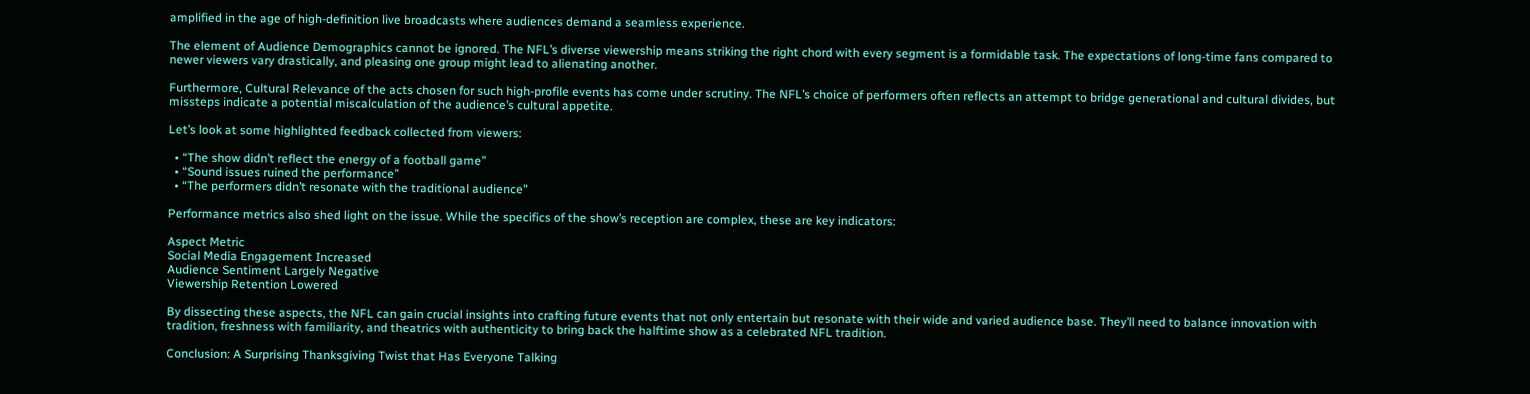amplified in the age of high-definition live broadcasts where audiences demand a seamless experience.

The element of Audience Demographics cannot be ignored. The NFL’s diverse viewership means striking the right chord with every segment is a formidable task. The expectations of long-time fans compared to newer viewers vary drastically, and pleasing one group might lead to alienating another.

Furthermore, Cultural Relevance of the acts chosen for such high-profile events has come under scrutiny. The NFL’s choice of performers often reflects an attempt to bridge generational and cultural divides, but missteps indicate a potential miscalculation of the audience’s cultural appetite.

Let’s look at some highlighted feedback collected from viewers:

  • “The show didn’t reflect the energy of a football game”
  • “Sound issues ruined the performance”
  • “The performers didn’t resonate with the traditional audience”

Performance metrics also shed light on the issue. While the specifics of the show’s reception are complex, these are key indicators:

Aspect Metric
Social Media Engagement Increased
Audience Sentiment Largely Negative
Viewership Retention Lowered

By dissecting these aspects, the NFL can gain crucial insights into crafting future events that not only entertain but resonate with their wide and varied audience base. They’ll need to balance innovation with tradition, freshness with familiarity, and theatrics with authenticity to bring back the halftime show as a celebrated NFL tradition.

Conclusion: A Surprising Thanksgiving Twist that Has Everyone Talking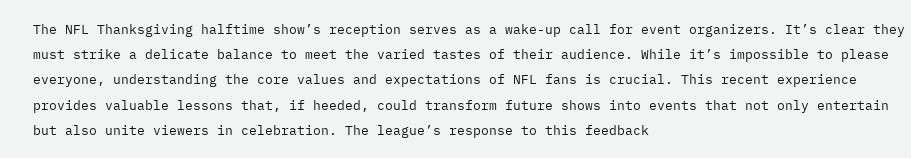The NFL Thanksgiving halftime show’s reception serves as a wake-up call for event organizers. It’s clear they must strike a delicate balance to meet the varied tastes of their audience. While it’s impossible to please everyone, understanding the core values and expectations of NFL fans is crucial. This recent experience provides valuable lessons that, if heeded, could transform future shows into events that not only entertain but also unite viewers in celebration. The league’s response to this feedback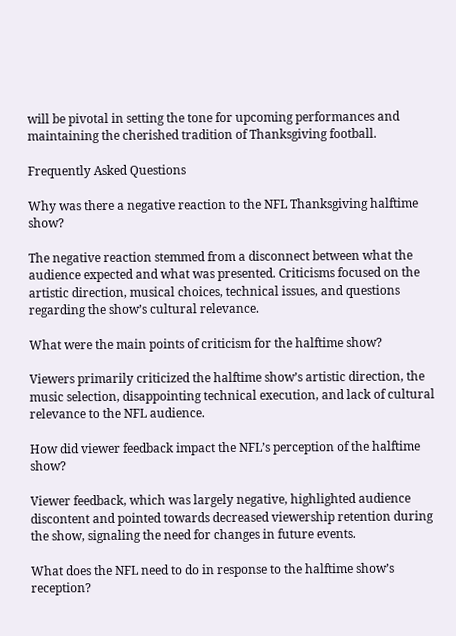will be pivotal in setting the tone for upcoming performances and maintaining the cherished tradition of Thanksgiving football.

Frequently Asked Questions

Why was there a negative reaction to the NFL Thanksgiving halftime show?

The negative reaction stemmed from a disconnect between what the audience expected and what was presented. Criticisms focused on the artistic direction, musical choices, technical issues, and questions regarding the show’s cultural relevance.

What were the main points of criticism for the halftime show?

Viewers primarily criticized the halftime show’s artistic direction, the music selection, disappointing technical execution, and lack of cultural relevance to the NFL audience.

How did viewer feedback impact the NFL’s perception of the halftime show?

Viewer feedback, which was largely negative, highlighted audience discontent and pointed towards decreased viewership retention during the show, signaling the need for changes in future events.

What does the NFL need to do in response to the halftime show’s reception?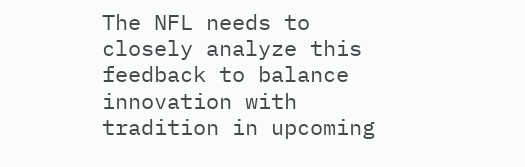The NFL needs to closely analyze this feedback to balance innovation with tradition in upcoming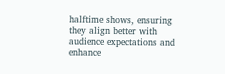halftime shows, ensuring they align better with audience expectations and enhance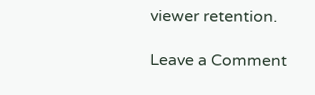viewer retention.

Leave a Comment